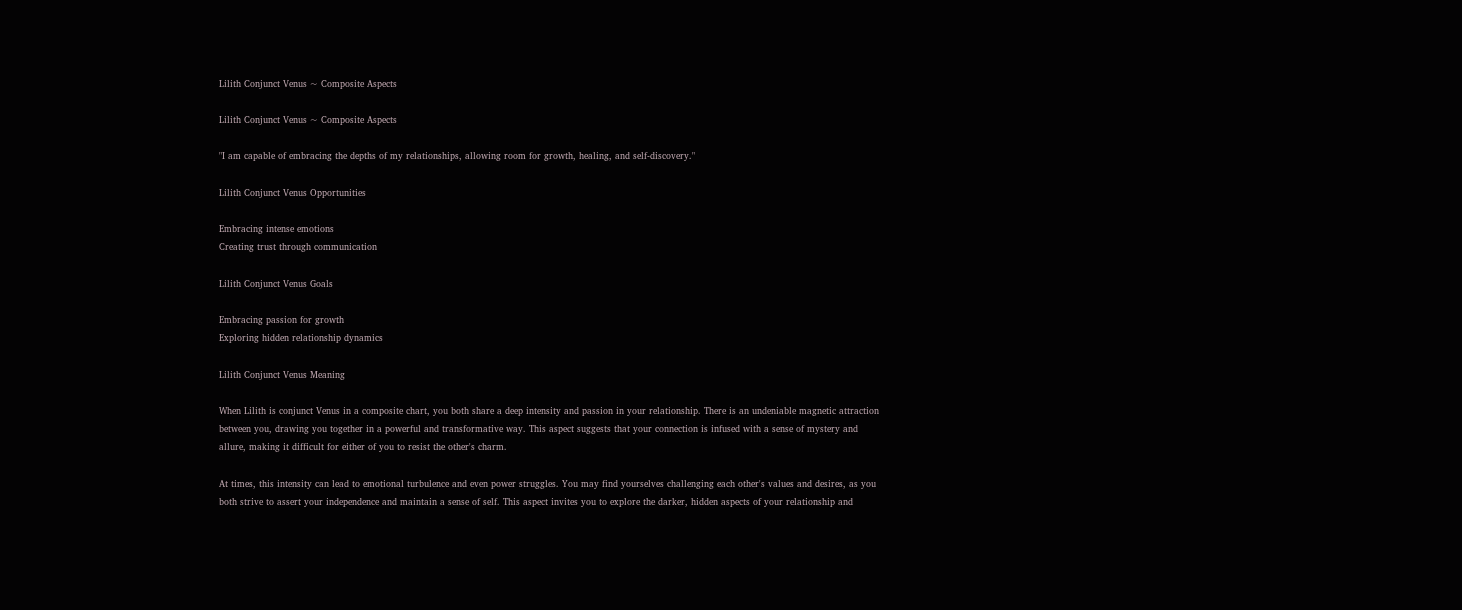Lilith Conjunct Venus ~ Composite Aspects

Lilith Conjunct Venus ~ Composite Aspects

"I am capable of embracing the depths of my relationships, allowing room for growth, healing, and self-discovery."

Lilith Conjunct Venus Opportunities

Embracing intense emotions
Creating trust through communication

Lilith Conjunct Venus Goals

Embracing passion for growth
Exploring hidden relationship dynamics

Lilith Conjunct Venus Meaning

When Lilith is conjunct Venus in a composite chart, you both share a deep intensity and passion in your relationship. There is an undeniable magnetic attraction between you, drawing you together in a powerful and transformative way. This aspect suggests that your connection is infused with a sense of mystery and allure, making it difficult for either of you to resist the other's charm.

At times, this intensity can lead to emotional turbulence and even power struggles. You may find yourselves challenging each other's values and desires, as you both strive to assert your independence and maintain a sense of self. This aspect invites you to explore the darker, hidden aspects of your relationship and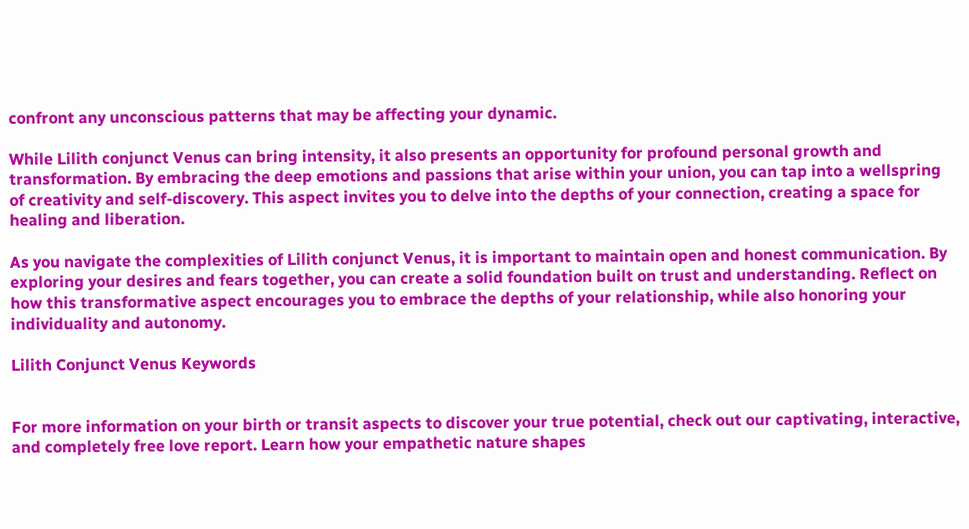confront any unconscious patterns that may be affecting your dynamic.

While Lilith conjunct Venus can bring intensity, it also presents an opportunity for profound personal growth and transformation. By embracing the deep emotions and passions that arise within your union, you can tap into a wellspring of creativity and self-discovery. This aspect invites you to delve into the depths of your connection, creating a space for healing and liberation.

As you navigate the complexities of Lilith conjunct Venus, it is important to maintain open and honest communication. By exploring your desires and fears together, you can create a solid foundation built on trust and understanding. Reflect on how this transformative aspect encourages you to embrace the depths of your relationship, while also honoring your individuality and autonomy.

Lilith Conjunct Venus Keywords


For more information on your birth or transit aspects to discover your true potential, check out our captivating, interactive, and completely free love report. Learn how your empathetic nature shapes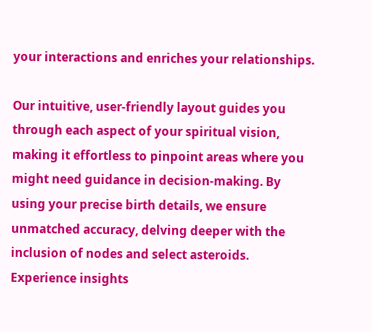your interactions and enriches your relationships.

Our intuitive, user-friendly layout guides you through each aspect of your spiritual vision, making it effortless to pinpoint areas where you might need guidance in decision-making. By using your precise birth details, we ensure unmatched accuracy, delving deeper with the inclusion of nodes and select asteroids. Experience insights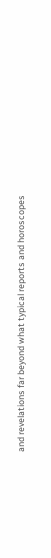and revelations far beyond what typical reports and horoscopes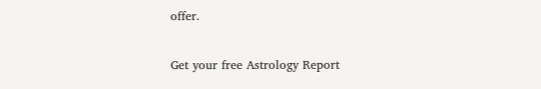offer.

Get your free Astrology Report